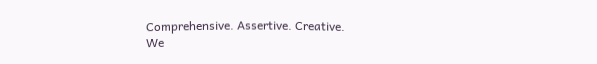Comprehensive. Assertive. Creative.
We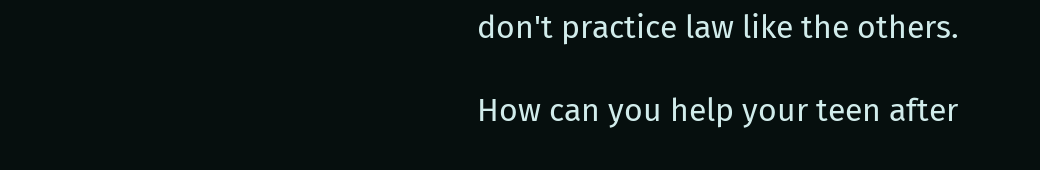don't practice law like the others.

How can you help your teen after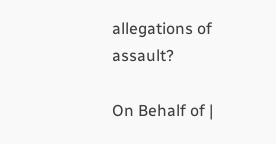allegations of assault?

On Behalf of |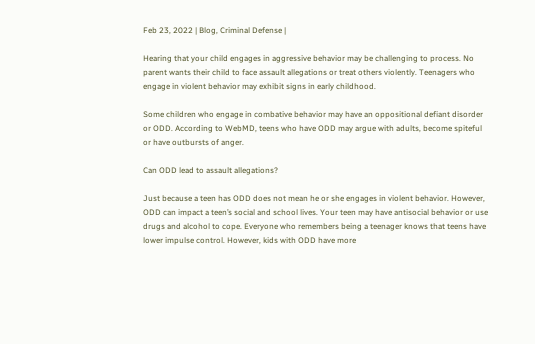Feb 23, 2022 | Blog, Criminal Defense |

Hearing that your child engages in aggressive behavior may be challenging to process. No parent wants their child to face assault allegations or treat others violently. Teenagers who engage in violent behavior may exhibit signs in early childhood.

Some children who engage in combative behavior may have an oppositional defiant disorder or ODD. According to WebMD, teens who have ODD may argue with adults, become spiteful or have outbursts of anger.

Can ODD lead to assault allegations?

Just because a teen has ODD does not mean he or she engages in violent behavior. However, ODD can impact a teen’s social and school lives. Your teen may have antisocial behavior or use drugs and alcohol to cope. Everyone who remembers being a teenager knows that teens have lower impulse control. However, kids with ODD have more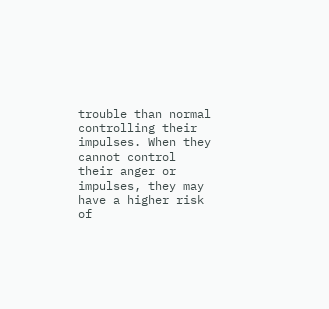trouble than normal controlling their impulses. When they cannot control their anger or impulses, they may have a higher risk of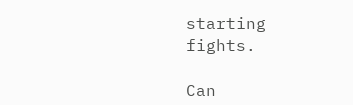starting fights.

Can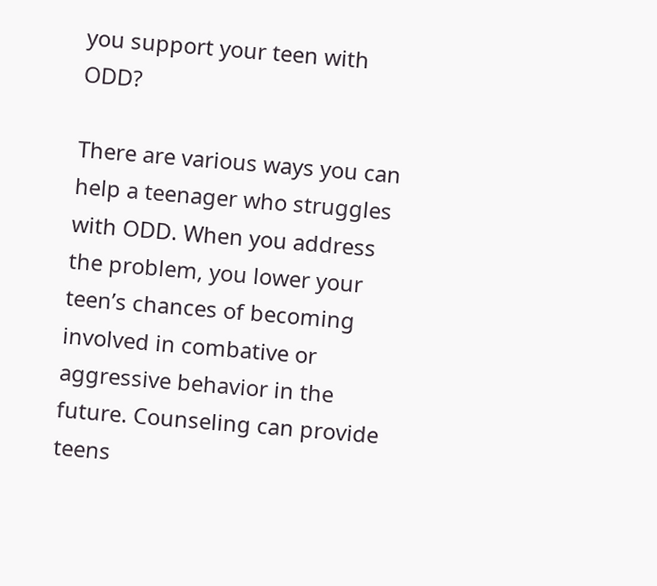you support your teen with ODD?

There are various ways you can help a teenager who struggles with ODD. When you address the problem, you lower your teen’s chances of becoming involved in combative or aggressive behavior in the future. Counseling can provide teens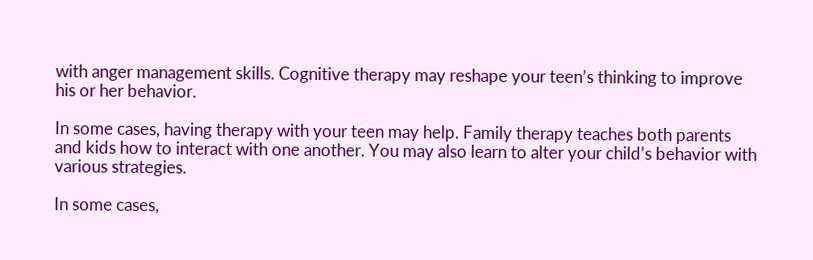with anger management skills. Cognitive therapy may reshape your teen’s thinking to improve his or her behavior.

In some cases, having therapy with your teen may help. Family therapy teaches both parents and kids how to interact with one another. You may also learn to alter your child’s behavior with various strategies.

In some cases,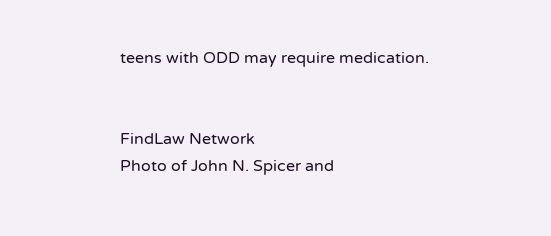teens with ODD may require medication.


FindLaw Network
Photo of John N. Spicer and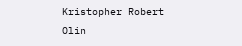Kristopher Robert Olin